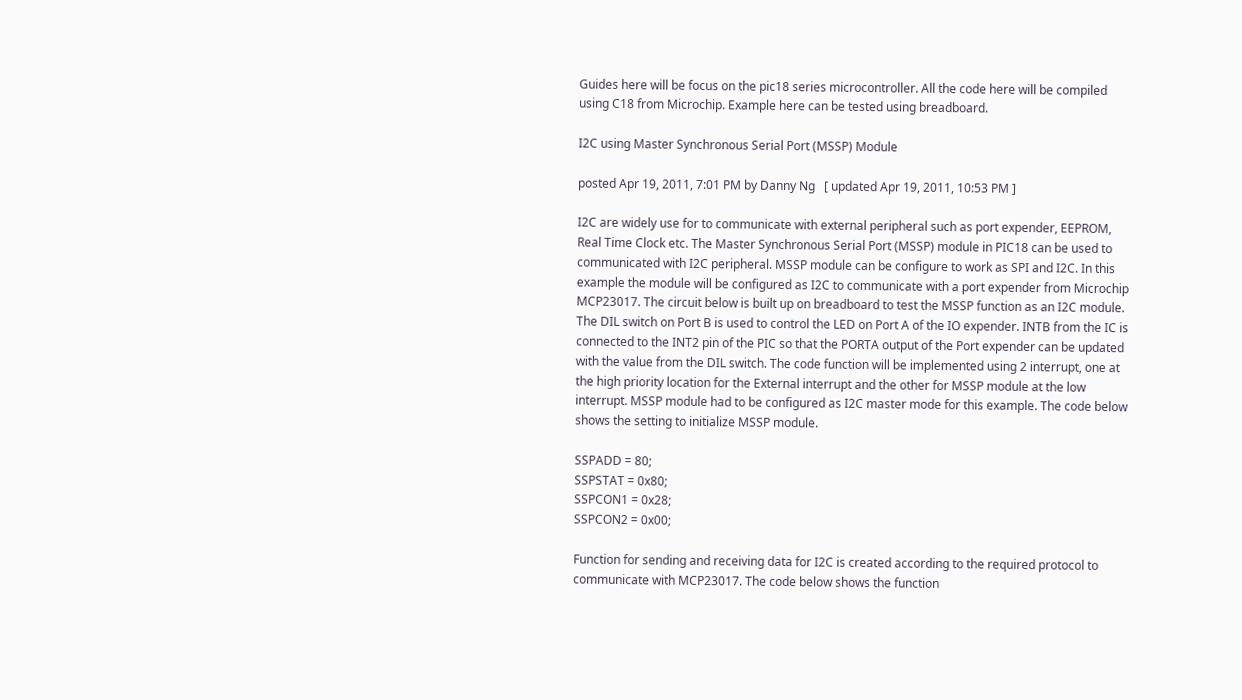Guides here will be focus on the pic18 series microcontroller. All the code here will be compiled using C18 from Microchip. Example here can be tested using breadboard.

I2C using Master Synchronous Serial Port (MSSP) Module

posted Apr 19, 2011, 7:01 PM by Danny Ng   [ updated Apr 19, 2011, 10:53 PM ]

I2C are widely use for to communicate with external peripheral such as port expender, EEPROM, Real Time Clock etc. The Master Synchronous Serial Port (MSSP) module in PIC18 can be used to communicated with I2C peripheral. MSSP module can be configure to work as SPI and I2C. In this example the module will be configured as I2C to communicate with a port expender from Microchip MCP23017. The circuit below is built up on breadboard to test the MSSP function as an I2C module.
The DIL switch on Port B is used to control the LED on Port A of the IO expender. INTB from the IC is connected to the INT2 pin of the PIC so that the PORTA output of the Port expender can be updated with the value from the DIL switch. The code function will be implemented using 2 interrupt, one at the high priority location for the External interrupt and the other for MSSP module at the low interrupt. MSSP module had to be configured as I2C master mode for this example. The code below shows the setting to initialize MSSP module.

SSPADD = 80;
SSPSTAT = 0x80;
SSPCON1 = 0x28;
SSPCON2 = 0x00;

Function for sending and receiving data for I2C is created according to the required protocol to communicate with MCP23017. The code below shows the function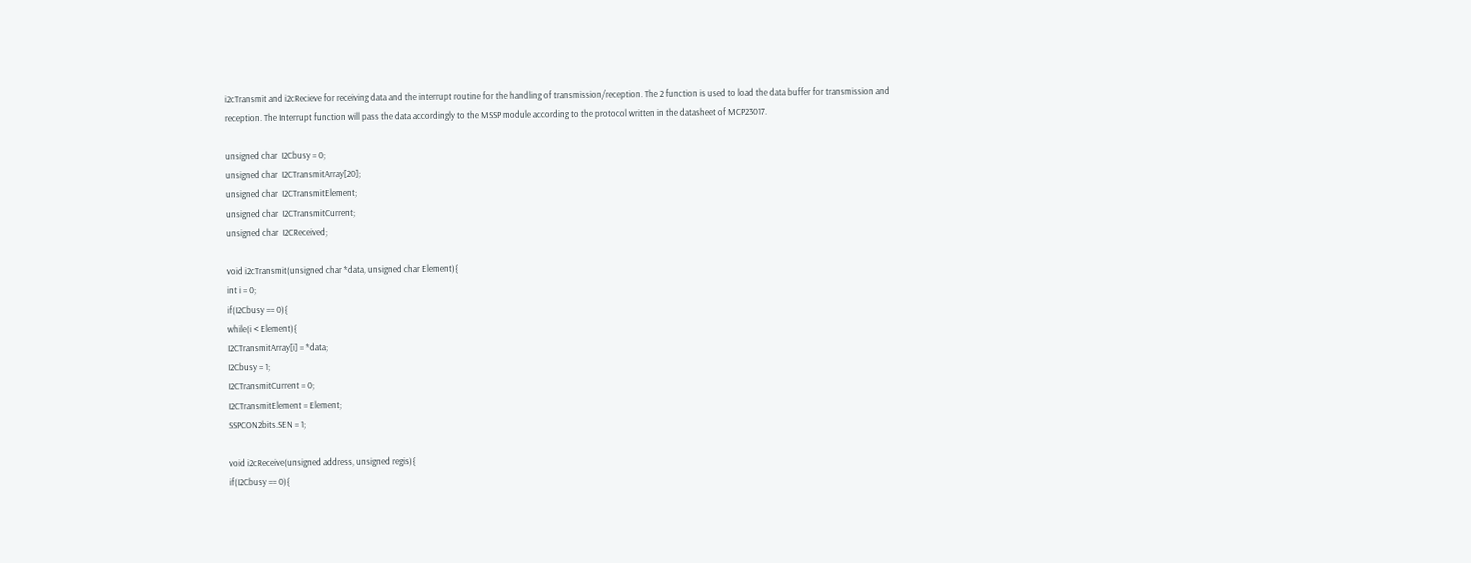i2cTransmit and i2cRecieve for receiving data and the interrupt routine for the handling of transmission/reception. The 2 function is used to load the data buffer for transmission and reception. The Interrupt function will pass the data accordingly to the MSSP module according to the protocol written in the datasheet of MCP23017.

unsigned char  I2Cbusy = 0;
unsigned char  I2CTransmitArray[20];
unsigned char  I2CTransmitElement;
unsigned char  I2CTransmitCurrent;
unsigned char  I2CReceived;

void i2cTransmit(unsigned char *data, unsigned char Element){
int i = 0;
if(I2Cbusy == 0){
while(i < Element){
I2CTransmitArray[i] = *data;
I2Cbusy = 1;
I2CTransmitCurrent = 0;
I2CTransmitElement = Element;
SSPCON2bits.SEN = 1;

void i2cReceive(unsigned address, unsigned regis){
if(I2Cbusy == 0){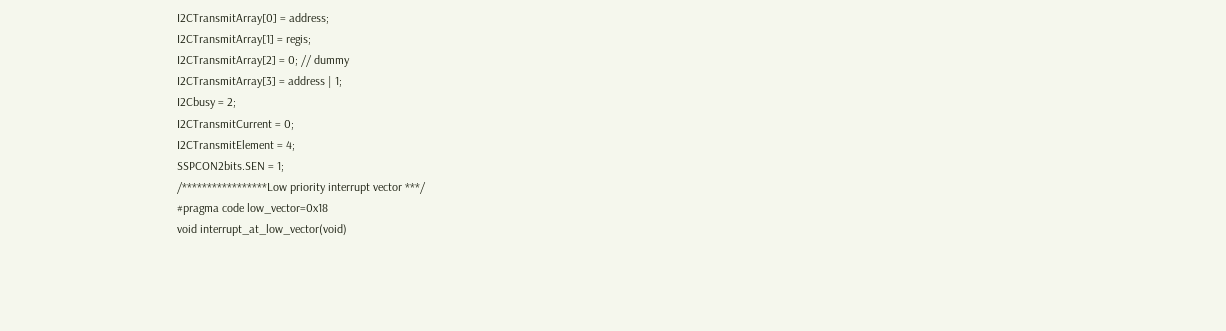I2CTransmitArray[0] = address;
I2CTransmitArray[1] = regis;
I2CTransmitArray[2] = 0; // dummy
I2CTransmitArray[3] = address | 1;
I2Cbusy = 2;
I2CTransmitCurrent = 0;
I2CTransmitElement = 4;
SSPCON2bits.SEN = 1;
/*****************Low priority interrupt vector ***/
#pragma code low_vector=0x18
void interrupt_at_low_vector(void)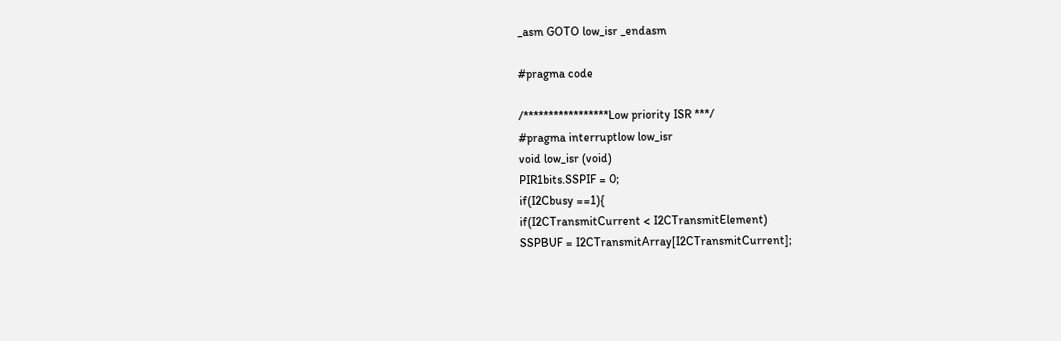_asm GOTO low_isr _endasm

#pragma code

/*****************Low priority ISR ***/
#pragma interruptlow low_isr
void low_isr (void)
PIR1bits.SSPIF = 0;
if(I2Cbusy ==1){
if(I2CTransmitCurrent < I2CTransmitElement)
SSPBUF = I2CTransmitArray[I2CTransmitCurrent];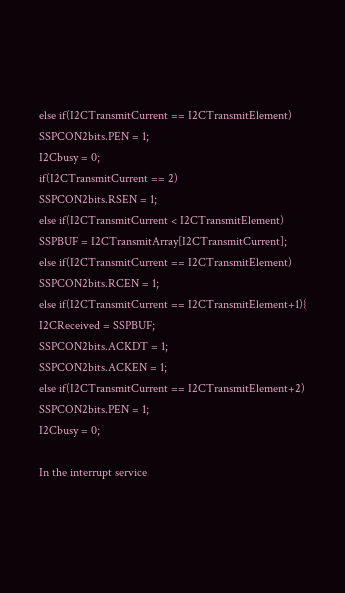else if(I2CTransmitCurrent == I2CTransmitElement)
SSPCON2bits.PEN = 1;
I2Cbusy = 0;
if(I2CTransmitCurrent == 2)
SSPCON2bits.RSEN = 1;
else if(I2CTransmitCurrent < I2CTransmitElement)
SSPBUF = I2CTransmitArray[I2CTransmitCurrent];
else if(I2CTransmitCurrent == I2CTransmitElement)
SSPCON2bits.RCEN = 1;
else if(I2CTransmitCurrent == I2CTransmitElement+1){
I2CReceived = SSPBUF;
SSPCON2bits.ACKDT = 1;
SSPCON2bits.ACKEN = 1;
else if(I2CTransmitCurrent == I2CTransmitElement+2)
SSPCON2bits.PEN = 1;
I2Cbusy = 0;

In the interrupt service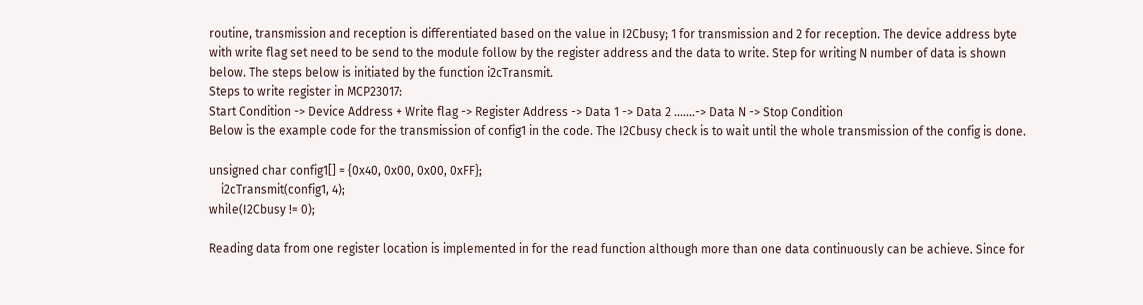routine, transmission and reception is differentiated based on the value in I2Cbusy; 1 for transmission and 2 for reception. The device address byte with write flag set need to be send to the module follow by the register address and the data to write. Step for writing N number of data is shown below. The steps below is initiated by the function i2cTransmit.
Steps to write register in MCP23017:
Start Condition -> Device Address + Write flag -> Register Address -> Data 1 -> Data 2 .......-> Data N -> Stop Condition
Below is the example code for the transmission of config1 in the code. The I2Cbusy check is to wait until the whole transmission of the config is done.

unsigned char config1[] = {0x40, 0x00, 0x00, 0xFF};
    i2cTransmit(config1, 4);
while(I2Cbusy != 0);

Reading data from one register location is implemented in for the read function although more than one data continuously can be achieve. Since for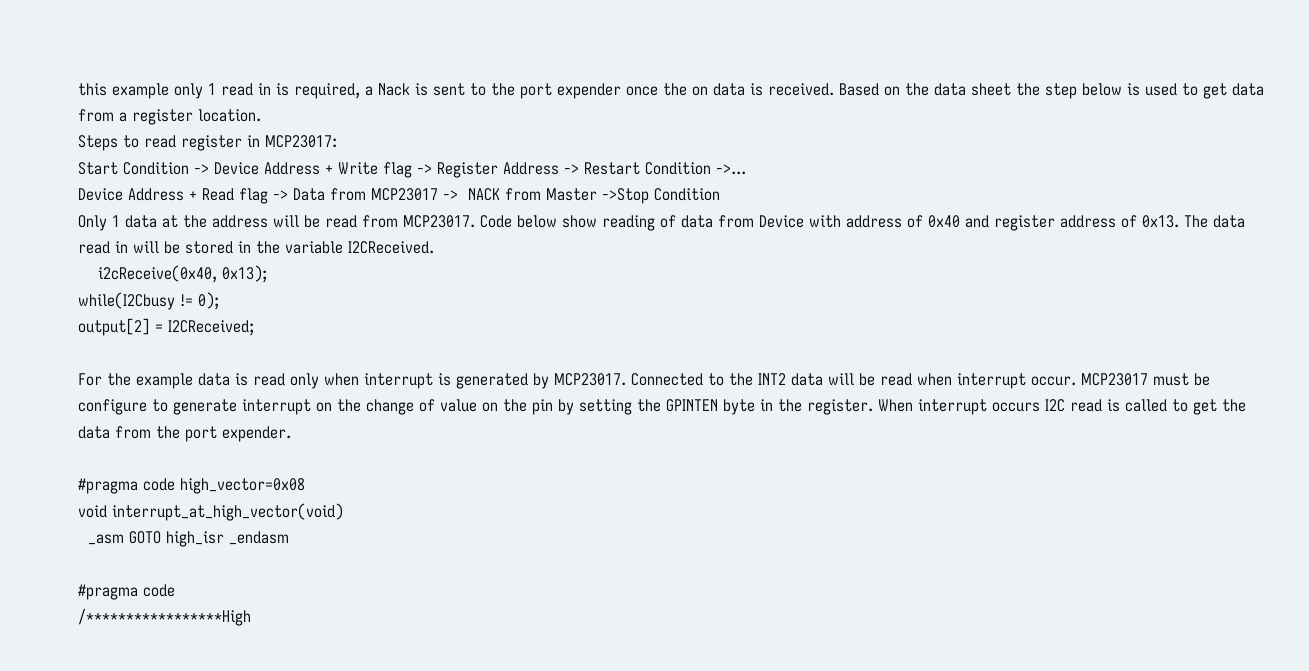this example only 1 read in is required, a Nack is sent to the port expender once the on data is received. Based on the data sheet the step below is used to get data from a register location.
Steps to read register in MCP23017:
Start Condition -> Device Address + Write flag -> Register Address -> Restart Condition ->...
Device Address + Read flag -> Data from MCP23017 ->  NACK from Master ->Stop Condition
Only 1 data at the address will be read from MCP23017. Code below show reading of data from Device with address of 0x40 and register address of 0x13. The data read in will be stored in the variable I2CReceived.
    i2cReceive(0x40, 0x13);
while(I2Cbusy != 0);
output[2] = I2CReceived;

For the example data is read only when interrupt is generated by MCP23017. Connected to the INT2 data will be read when interrupt occur. MCP23017 must be configure to generate interrupt on the change of value on the pin by setting the GPINTEN byte in the register. When interrupt occurs I2C read is called to get the data from the port expender.

#pragma code high_vector=0x08
void interrupt_at_high_vector(void)
  _asm GOTO high_isr _endasm

#pragma code
/*****************High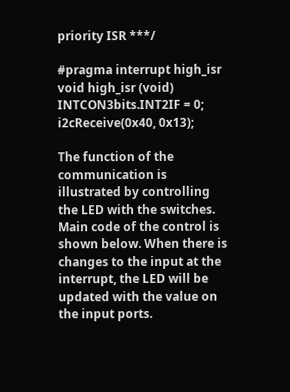priority ISR ***/

#pragma interrupt high_isr
void high_isr (void)
INTCON3bits.INT2IF = 0;
i2cReceive(0x40, 0x13);

The function of the communication is illustrated by controlling the LED with the switches. Main code of the control is shown below. When there is changes to the input at the interrupt, the LED will be updated with the value on the input ports.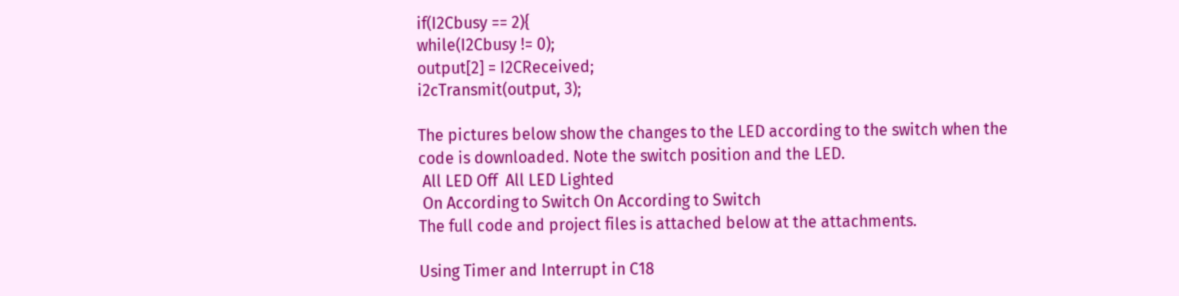if(I2Cbusy == 2){
while(I2Cbusy != 0);
output[2] = I2CReceived;
i2cTransmit(output, 3);

The pictures below show the changes to the LED according to the switch when the code is downloaded. Note the switch position and the LED.
 All LED Off  All LED Lighted
 On According to Switch On According to Switch
The full code and project files is attached below at the attachments.

Using Timer and Interrupt in C18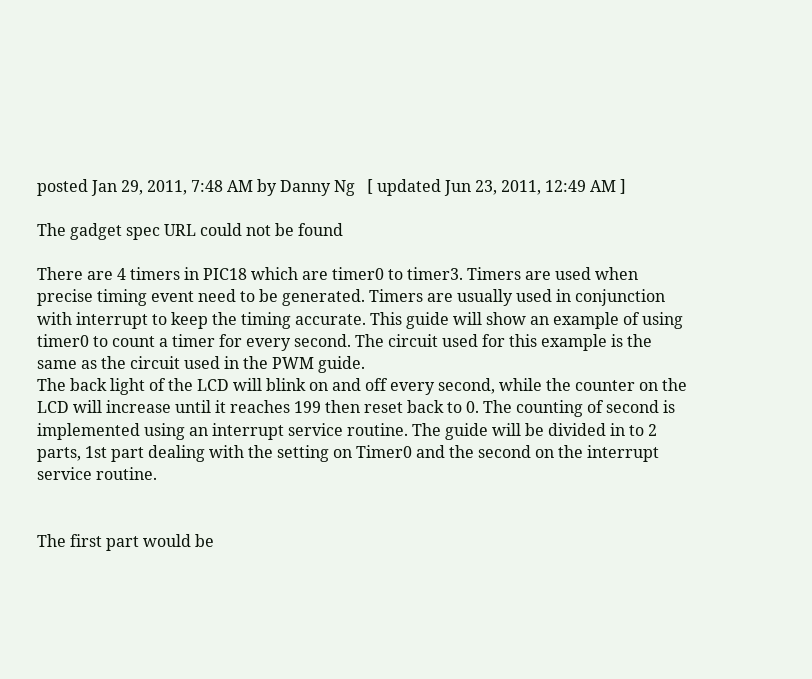posted Jan 29, 2011, 7:48 AM by Danny Ng   [ updated Jun 23, 2011, 12:49 AM ]

The gadget spec URL could not be found

There are 4 timers in PIC18 which are timer0 to timer3. Timers are used when precise timing event need to be generated. Timers are usually used in conjunction with interrupt to keep the timing accurate. This guide will show an example of using timer0 to count a timer for every second. The circuit used for this example is the same as the circuit used in the PWM guide.
The back light of the LCD will blink on and off every second, while the counter on the LCD will increase until it reaches 199 then reset back to 0. The counting of second is implemented using an interrupt service routine. The guide will be divided in to 2 parts, 1st part dealing with the setting on Timer0 and the second on the interrupt service routine.


The first part would be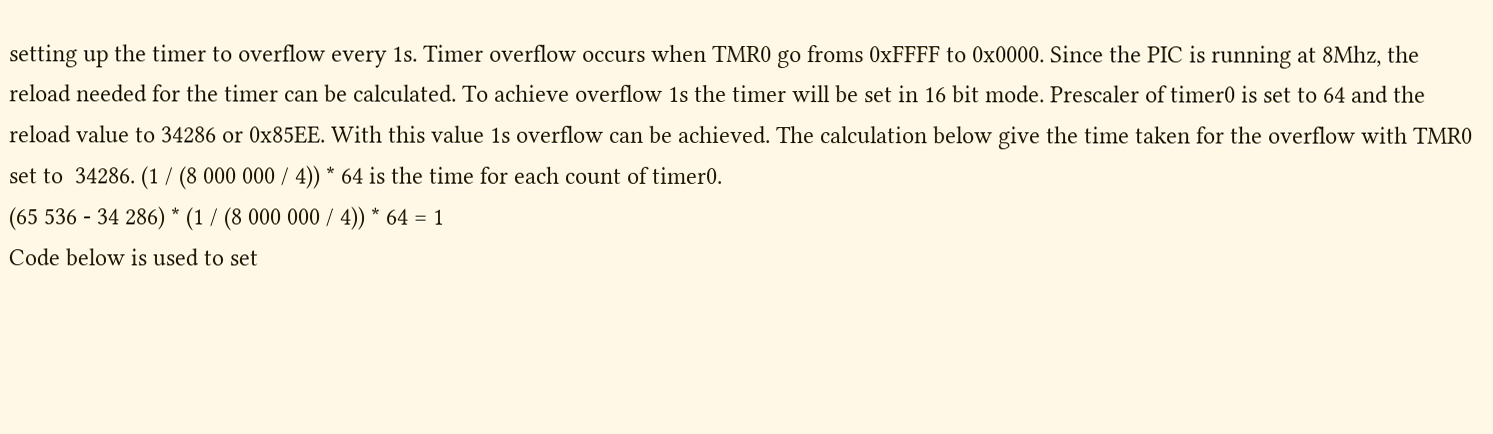setting up the timer to overflow every 1s. Timer overflow occurs when TMR0 go froms 0xFFFF to 0x0000. Since the PIC is running at 8Mhz, the reload needed for the timer can be calculated. To achieve overflow 1s the timer will be set in 16 bit mode. Prescaler of timer0 is set to 64 and the reload value to 34286 or 0x85EE. With this value 1s overflow can be achieved. The calculation below give the time taken for the overflow with TMR0 set to  34286. (1 / (8 000 000 / 4)) * 64 is the time for each count of timer0.
(65 536 - 34 286) * (1 / (8 000 000 / 4)) * 64 = 1
Code below is used to set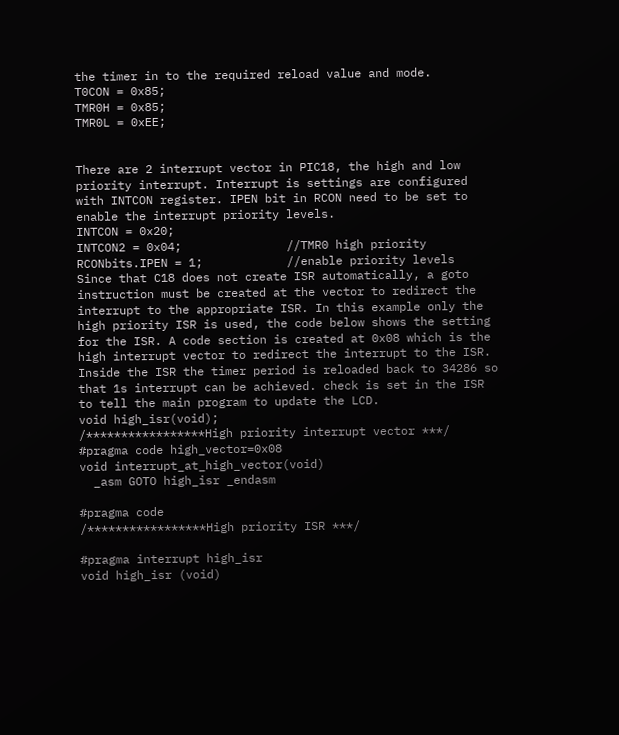the timer in to the required reload value and mode.
T0CON = 0x85;
TMR0H = 0x85;
TMR0L = 0xEE;


There are 2 interrupt vector in PIC18, the high and low priority interrupt. Interrupt is settings are configured with INTCON register. IPEN bit in RCON need to be set to enable the interrupt priority levels.
INTCON = 0x20;
INTCON2 = 0x04;               //TMR0 high priority
RCONbits.IPEN = 1;            //enable priority levels
Since that C18 does not create ISR automatically, a goto instruction must be created at the vector to redirect the interrupt to the appropriate ISR. In this example only the high priority ISR is used, the code below shows the setting for the ISR. A code section is created at 0x08 which is the high interrupt vector to redirect the interrupt to the ISR. Inside the ISR the timer period is reloaded back to 34286 so that 1s interrupt can be achieved. check is set in the ISR to tell the main program to update the LCD.
void high_isr(void);
/*****************High priority interrupt vector ***/
#pragma code high_vector=0x08
void interrupt_at_high_vector(void)
  _asm GOTO high_isr _endasm

#pragma code
/*****************High priority ISR ***/

#pragma interrupt high_isr
void high_isr (void)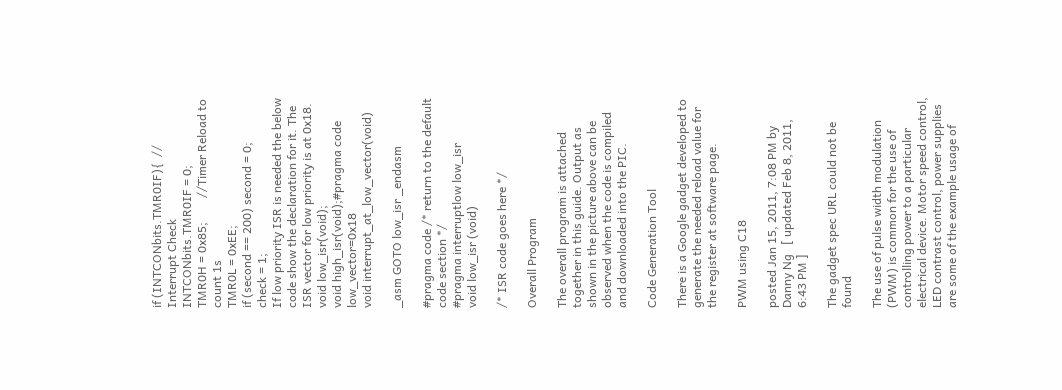if (INTCONbits.TMR0IF){  // Interrupt Check
INTCONbits.TMR0IF = 0;
TMR0H = 0x85;        //Timer Reload to count 1s
TMR0L = 0xEE;
if (second == 200) second = 0;
check = 1;
If low priority ISR is needed the below code show the declaration for it. The ISR vector for low priority is at 0x18.
void low_isr(void);
void high_isr(void);#pragma code low_vector=0x18
void interrupt_at_low_vector(void)

_asm GOTO low_isr _endasm

#pragma code /* return to the default code section */
#pragma interruptlow low_isr
void low_isr (void)

/* ISR code goes here */

Overall Program

The overall program is attached together in this guide. Output as shown in the picture above can be observed when the code is compiled and downloaded into the PIC.

Code Generation Tool

There is a Google gadget developed to generate the needed reload value for the register at software page.

PWM using C18

posted Jan 15, 2011, 7:08 PM by Danny Ng   [ updated Feb 8, 2011, 6:43 PM ]

The gadget spec URL could not be found

The use of pulse width modulation (PWM) is common for the use of controlling power to a particular electrical device. Motor speed control, LED contrast control, power supplies are some of the example usage of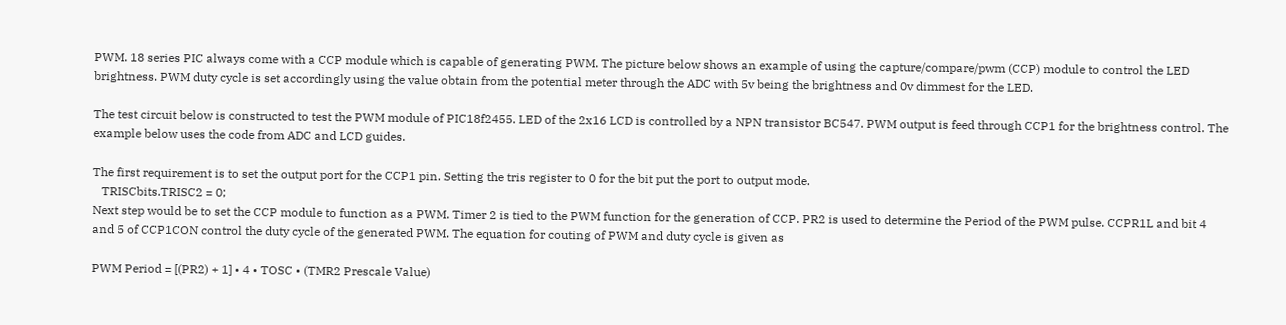PWM. 18 series PIC always come with a CCP module which is capable of generating PWM. The picture below shows an example of using the capture/compare/pwm (CCP) module to control the LED brightness. PWM duty cycle is set accordingly using the value obtain from the potential meter through the ADC with 5v being the brightness and 0v dimmest for the LED.

The test circuit below is constructed to test the PWM module of PIC18f2455. LED of the 2x16 LCD is controlled by a NPN transistor BC547. PWM output is feed through CCP1 for the brightness control. The example below uses the code from ADC and LCD guides.

The first requirement is to set the output port for the CCP1 pin. Setting the tris register to 0 for the bit put the port to output mode.
   TRISCbits.TRISC2 = 0;
Next step would be to set the CCP module to function as a PWM. Timer 2 is tied to the PWM function for the generation of CCP. PR2 is used to determine the Period of the PWM pulse. CCPR1L and bit 4 and 5 of CCP1CON control the duty cycle of the generated PWM. The equation for couting of PWM and duty cycle is given as

PWM Period = [(PR2) + 1] • 4 • TOSC • (TMR2 Prescale Value)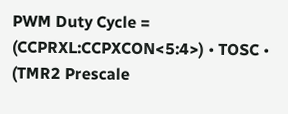PWM Duty Cycle = (CCPRXL:CCPXCON<5:4>) • TOSC • (TMR2 Prescale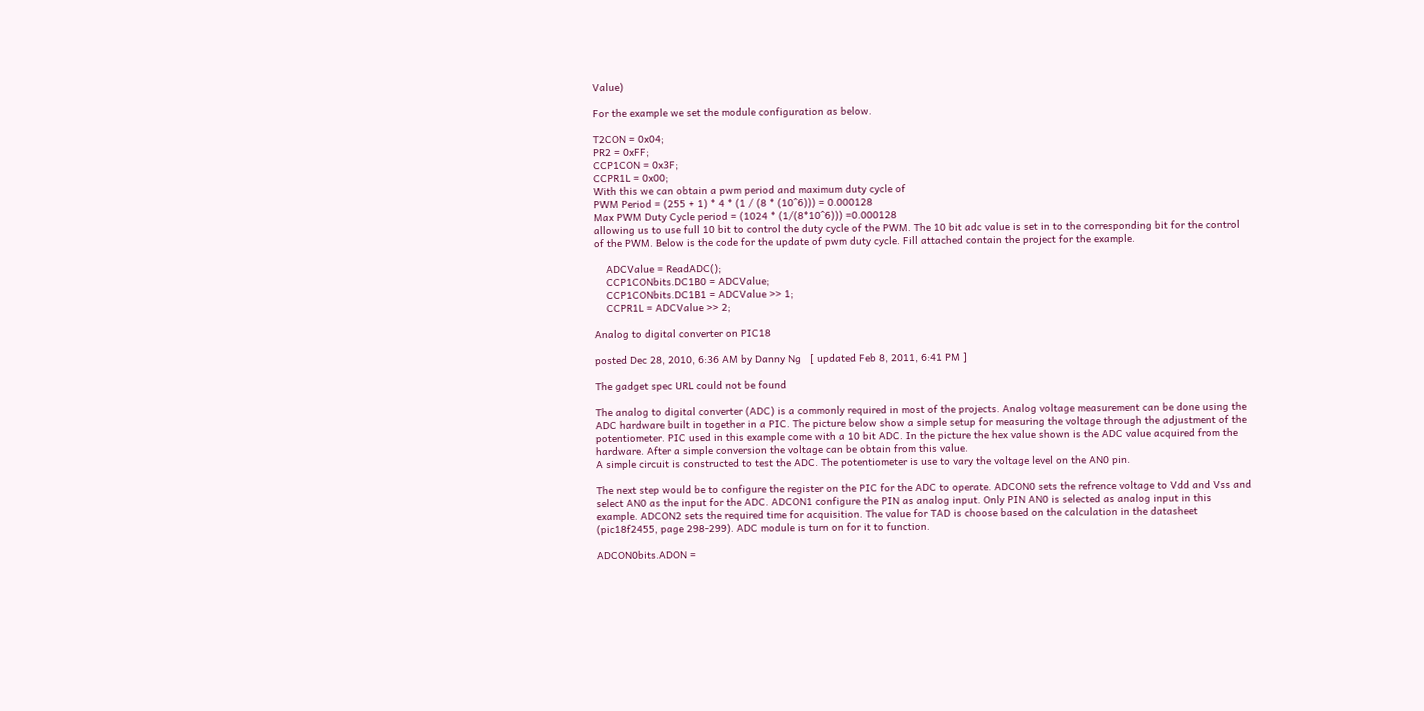Value)

For the example we set the module configuration as below.

T2CON = 0x04;
PR2 = 0xFF;
CCP1CON = 0x3F;
CCPR1L = 0x00;
With this we can obtain a pwm period and maximum duty cycle of
PWM Period = (255 + 1) * 4 * (1 / (8 * (10^6))) = 0.000128
Max PWM Duty Cycle period = (1024 * (1/(8*10^6))) =0.000128
allowing us to use full 10 bit to control the duty cycle of the PWM. The 10 bit adc value is set in to the corresponding bit for the control of the PWM. Below is the code for the update of pwm duty cycle. Fill attached contain the project for the example.

    ADCValue = ReadADC();
    CCP1CONbits.DC1B0 = ADCValue;
    CCP1CONbits.DC1B1 = ADCValue >> 1;
    CCPR1L = ADCValue >> 2;

Analog to digital converter on PIC18

posted Dec 28, 2010, 6:36 AM by Danny Ng   [ updated Feb 8, 2011, 6:41 PM ]

The gadget spec URL could not be found

The analog to digital converter (ADC) is a commonly required in most of the projects. Analog voltage measurement can be done using the ADC hardware built in together in a PIC. The picture below show a simple setup for measuring the voltage through the adjustment of the potentiometer. PIC used in this example come with a 10 bit ADC. In the picture the hex value shown is the ADC value acquired from the hardware. After a simple conversion the voltage can be obtain from this value.
A simple circuit is constructed to test the ADC. The potentiometer is use to vary the voltage level on the AN0 pin.

The next step would be to configure the register on the PIC for the ADC to operate. ADCON0 sets the refrence voltage to Vdd and Vss and select AN0 as the input for the ADC. ADCON1 configure the PIN as analog input. Only PIN AN0 is selected as analog input in this example. ADCON2 sets the required time for acquisition. The value for TAD is choose based on the calculation in the datasheet (pic18f2455, page 298-299). ADC module is turn on for it to function.

ADCON0bits.ADON =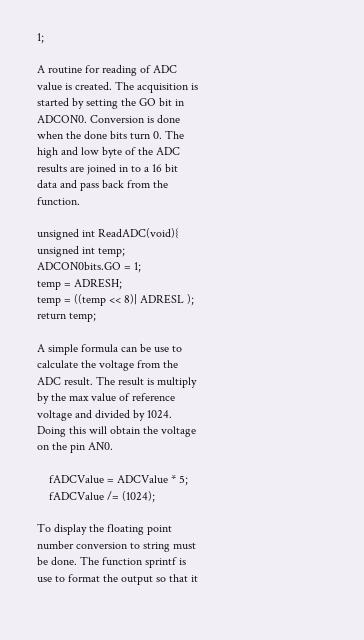1;

A routine for reading of ADC value is created. The acquisition is started by setting the GO bit in ADCON0. Conversion is done when the done bits turn 0. The high and low byte of the ADC results are joined in to a 16 bit data and pass back from the function.

unsigned int ReadADC(void){
unsigned int temp;
ADCON0bits.GO = 1;
temp = ADRESH;
temp = ((temp << 8)| ADRESL );
return temp;

A simple formula can be use to calculate the voltage from the ADC result. The result is multiply by the max value of reference voltage and divided by 1024. Doing this will obtain the voltage on the pin AN0.

    fADCValue = ADCValue * 5;
    fADCValue /= (1024);

To display the floating point number conversion to string must be done. The function sprintf is use to format the output so that it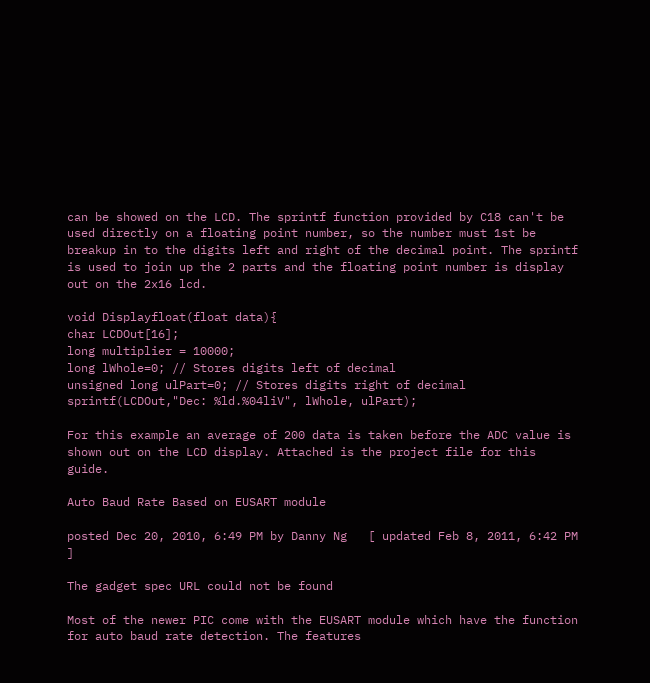can be showed on the LCD. The sprintf function provided by C18 can't be used directly on a floating point number, so the number must 1st be breakup in to the digits left and right of the decimal point. The sprintf is used to join up the 2 parts and the floating point number is display out on the 2x16 lcd.

void Displayfloat(float data){
char LCDOut[16];
long multiplier = 10000;
long lWhole=0; // Stores digits left of decimal
unsigned long ulPart=0; // Stores digits right of decimal
sprintf(LCDOut,"Dec: %ld.%04liV", lWhole, ulPart);

For this example an average of 200 data is taken before the ADC value is shown out on the LCD display. Attached is the project file for this guide.

Auto Baud Rate Based on EUSART module

posted Dec 20, 2010, 6:49 PM by Danny Ng   [ updated Feb 8, 2011, 6:42 PM ]

The gadget spec URL could not be found

Most of the newer PIC come with the EUSART module which have the function for auto baud rate detection. The features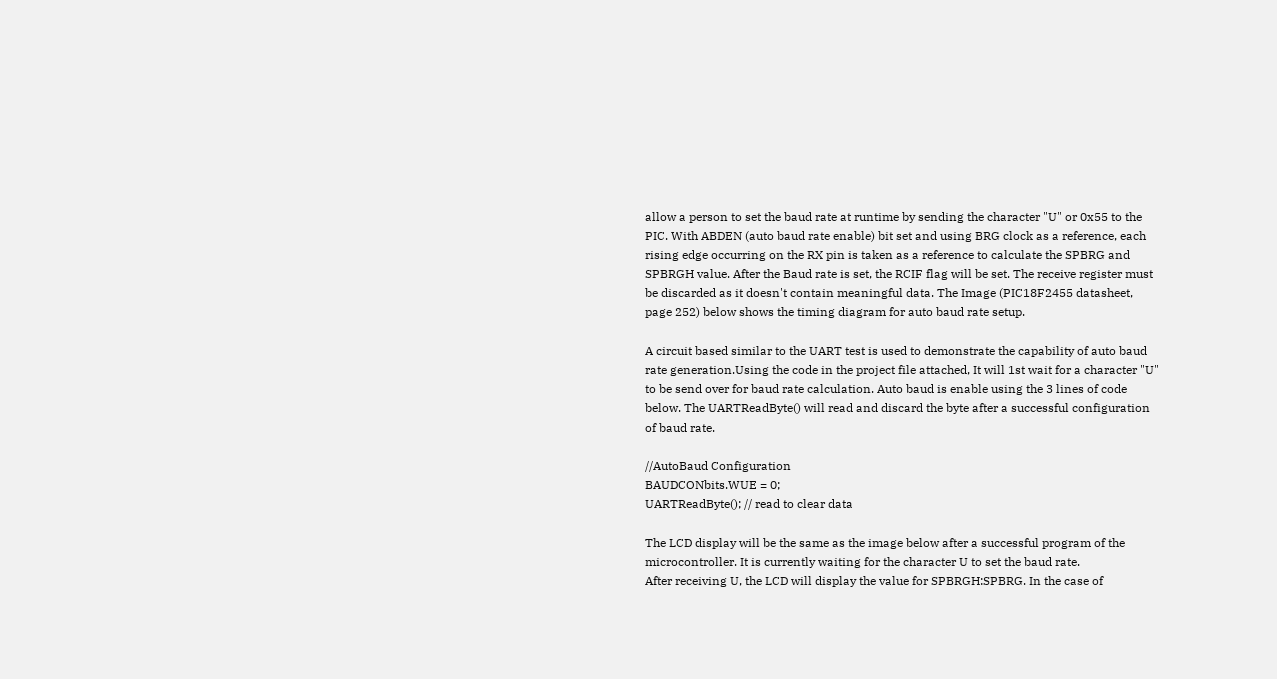allow a person to set the baud rate at runtime by sending the character "U" or 0x55 to the PIC. With ABDEN (auto baud rate enable) bit set and using BRG clock as a reference, each rising edge occurring on the RX pin is taken as a reference to calculate the SPBRG and SPBRGH value. After the Baud rate is set, the RCIF flag will be set. The receive register must be discarded as it doesn't contain meaningful data. The Image (PIC18F2455 datasheet, page 252) below shows the timing diagram for auto baud rate setup.

A circuit based similar to the UART test is used to demonstrate the capability of auto baud rate generation.Using the code in the project file attached, It will 1st wait for a character "U" to be send over for baud rate calculation. Auto baud is enable using the 3 lines of code below. The UARTReadByte() will read and discard the byte after a successful configuration of baud rate.

//AutoBaud Configuration
BAUDCONbits.WUE = 0;
UARTReadByte(); // read to clear data

The LCD display will be the same as the image below after a successful program of the microcontroller. It is currently waiting for the character U to set the baud rate.
After receiving U, the LCD will display the value for SPBRGH:SPBRG. In the case of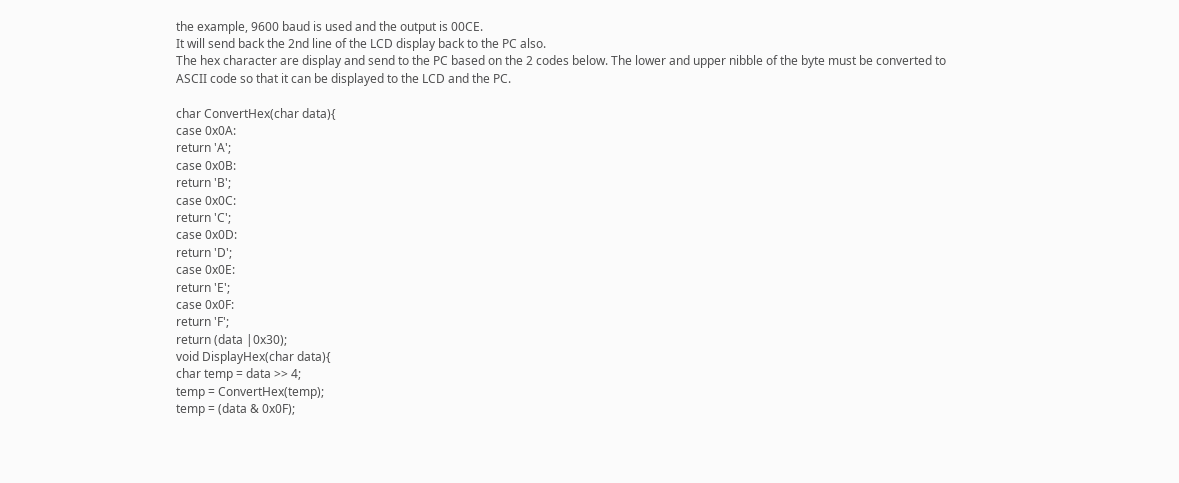the example, 9600 baud is used and the output is 00CE.
It will send back the 2nd line of the LCD display back to the PC also.
The hex character are display and send to the PC based on the 2 codes below. The lower and upper nibble of the byte must be converted to ASCII code so that it can be displayed to the LCD and the PC.

char ConvertHex(char data){
case 0x0A:
return 'A';
case 0x0B:
return 'B';
case 0x0C:
return 'C';
case 0x0D:
return 'D';
case 0x0E:
return 'E';
case 0x0F:
return 'F';
return (data |0x30);
void DisplayHex(char data){
char temp = data >> 4;
temp = ConvertHex(temp);
temp = (data & 0x0F);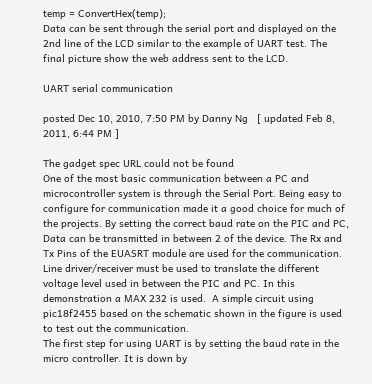temp = ConvertHex(temp);
Data can be sent through the serial port and displayed on the 2nd line of the LCD similar to the example of UART test. The final picture show the web address sent to the LCD.

UART serial communication

posted Dec 10, 2010, 7:50 PM by Danny Ng   [ updated Feb 8, 2011, 6:44 PM ]

The gadget spec URL could not be found
One of the most basic communication between a PC and microcontroller system is through the Serial Port. Being easy to configure for communication made it a good choice for much of the projects. By setting the correct baud rate on the PIC and PC, Data can be transmitted in between 2 of the device. The Rx and Tx Pins of the EUASRT module are used for the communication. Line driver/receiver must be used to translate the different voltage level used in between the PIC and PC. In this demonstration a MAX 232 is used.  A simple circuit using pic18f2455 based on the schematic shown in the figure is used to test out the communication.
The first step for using UART is by setting the baud rate in the micro controller. It is down by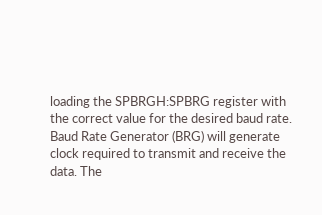loading the SPBRGH:SPBRG register with the correct value for the desired baud rate. Baud Rate Generator (BRG) will generate clock required to transmit and receive the data. The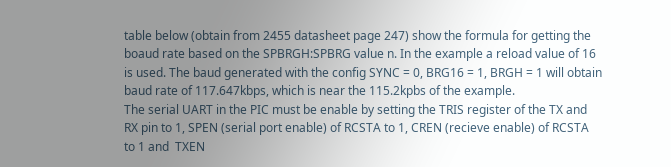table below (obtain from 2455 datasheet page 247) show the formula for getting the boaud rate based on the SPBRGH:SPBRG value n. In the example a reload value of 16 is used. The baud generated with the config SYNC = 0, BRG16 = 1, BRGH = 1 will obtain baud rate of 117.647kbps, which is near the 115.2kpbs of the example.
The serial UART in the PIC must be enable by setting the TRIS register of the TX and RX pin to 1, SPEN (serial port enable) of RCSTA to 1, CREN (recieve enable) of RCSTA to 1 and  TXEN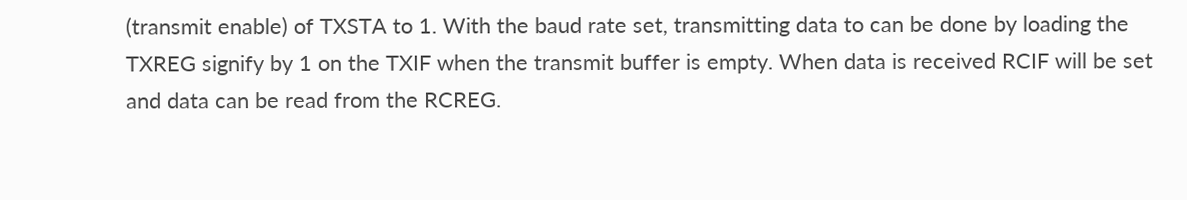(transmit enable) of TXSTA to 1. With the baud rate set, transmitting data to can be done by loading the TXREG signify by 1 on the TXIF when the transmit buffer is empty. When data is received RCIF will be set and data can be read from the RCREG.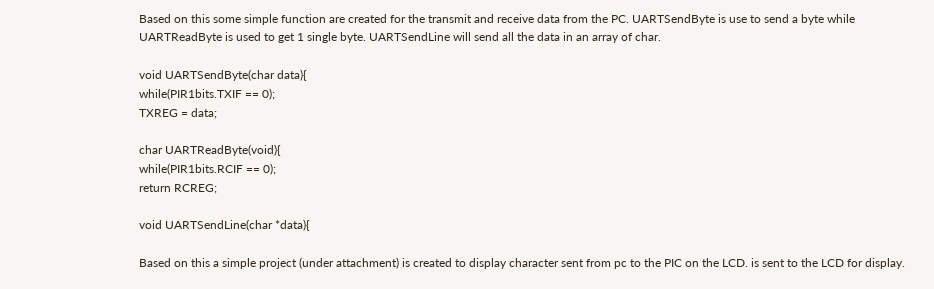Based on this some simple function are created for the transmit and receive data from the PC. UARTSendByte is use to send a byte while UARTReadByte is used to get 1 single byte. UARTSendLine will send all the data in an array of char.

void UARTSendByte(char data){
while(PIR1bits.TXIF == 0);
TXREG = data;

char UARTReadByte(void){
while(PIR1bits.RCIF == 0);
return RCREG;

void UARTSendLine(char *data){

Based on this a simple project (under attachment) is created to display character sent from pc to the PIC on the LCD. is sent to the LCD for display.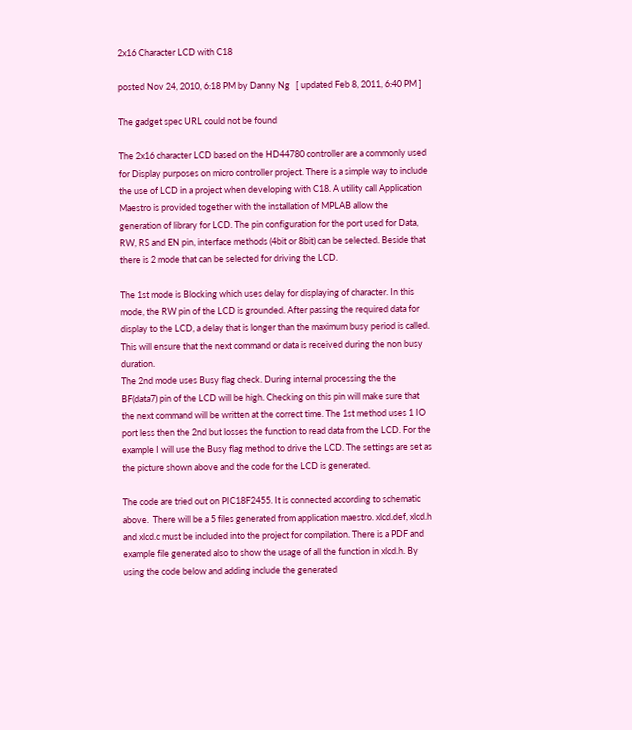2x16 Character LCD with C18

posted Nov 24, 2010, 6:18 PM by Danny Ng   [ updated Feb 8, 2011, 6:40 PM ]

The gadget spec URL could not be found

The 2x16 character LCD based on the HD44780 controller are a commonly used for Display purposes on micro controller project. There is a simple way to include the use of LCD in a project when developing with C18. A utility call Application Maestro is provided together with the installation of MPLAB allow the generation of library for LCD. The pin configuration for the port used for Data, RW, RS and EN pin, interface methods (4bit or 8bit) can be selected. Beside that there is 2 mode that can be selected for driving the LCD.

The 1st mode is Blocking which uses delay for displaying of character. In this mode, the RW pin of the LCD is grounded. After passing the required data for display to the LCD, a delay that is longer than the maximum busy period is called. This will ensure that the next command or data is received during the non busy duration.
The 2nd mode uses Busy flag check. During internal processing the the BF(data7) pin of the LCD will be high. Checking on this pin will make sure that the next command will be written at the correct time. The 1st method uses 1 IO port less then the 2nd but losses the function to read data from the LCD. For the example I will use the Busy flag method to drive the LCD. The settings are set as the picture shown above and the code for the LCD is generated.

The code are tried out on PIC18F2455. It is connected according to schematic above.  There will be a 5 files generated from application maestro. xlcd.def, xlcd.h and xlcd.c must be included into the project for compilation. There is a PDF and example file generated also to show the usage of all the function in xlcd.h. By using the code below and adding include the generated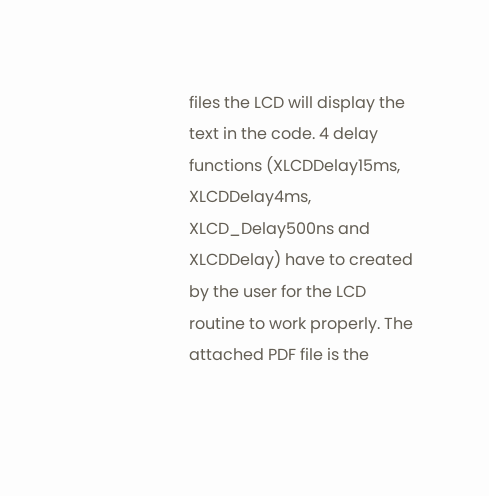files the LCD will display the text in the code. 4 delay functions (XLCDDelay15ms, XLCDDelay4ms, XLCD_Delay500ns and XLCDDelay) have to created by the user for the LCD routine to work properly. The attached PDF file is the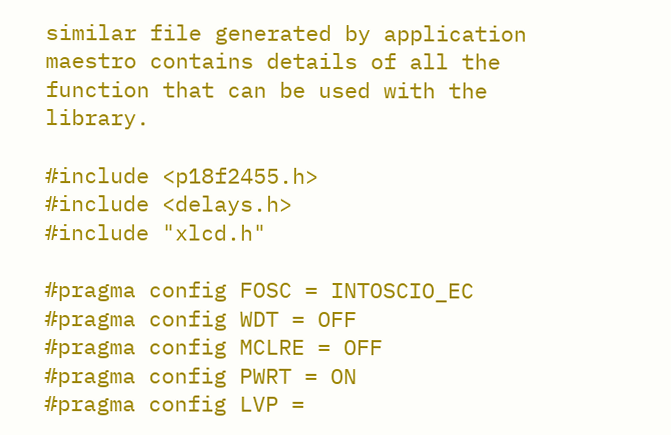similar file generated by application maestro contains details of all the function that can be used with the library.

#include <p18f2455.h>
#include <delays.h>
#include "xlcd.h"

#pragma config FOSC = INTOSCIO_EC
#pragma config WDT = OFF
#pragma config MCLRE = OFF
#pragma config PWRT = ON
#pragma config LVP =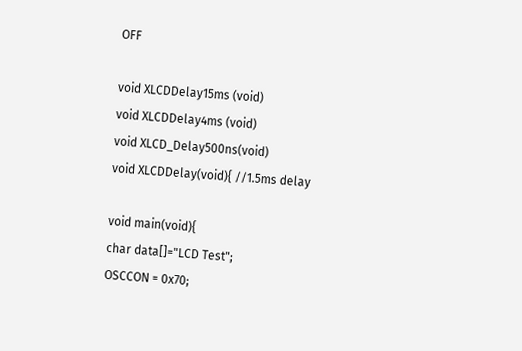OFF

void XLCDDelay15ms (void)
void XLCDDelay4ms (void)
void XLCD_Delay500ns(void)
void XLCDDelay(void){ //1.5ms delay

void main(void){
char data[]="LCD Test";
OSCCON = 0x70;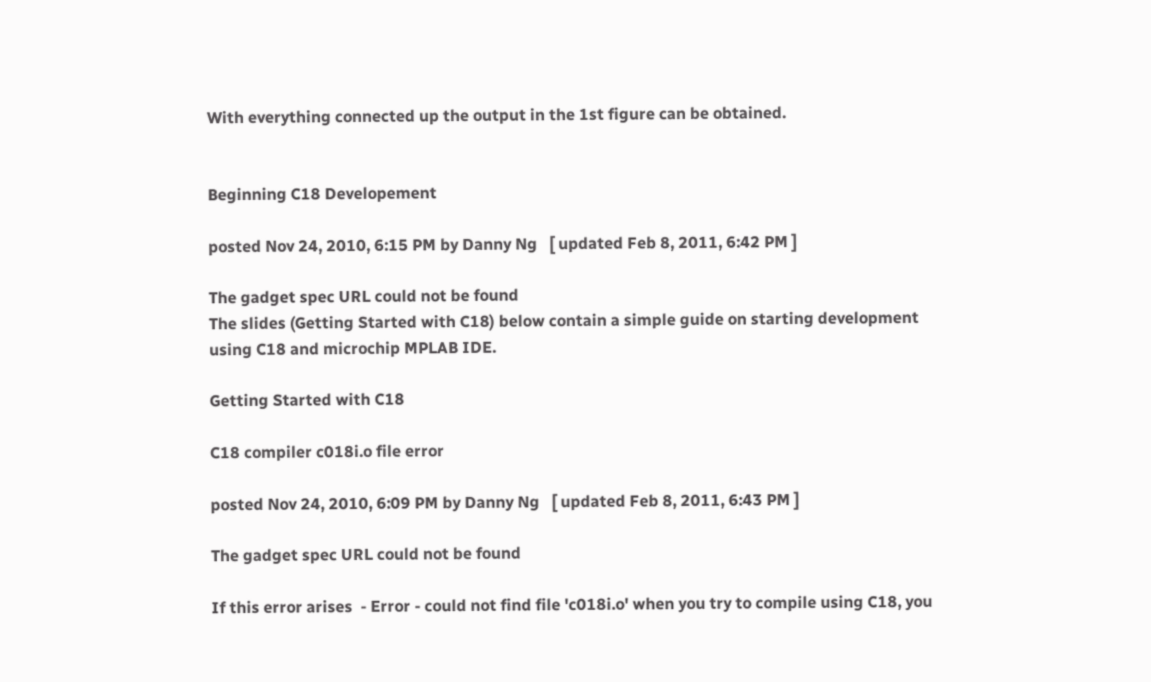With everything connected up the output in the 1st figure can be obtained.


Beginning C18 Developement

posted Nov 24, 2010, 6:15 PM by Danny Ng   [ updated Feb 8, 2011, 6:42 PM ]

The gadget spec URL could not be found
The slides (Getting Started with C18) below contain a simple guide on starting development using C18 and microchip MPLAB IDE.

Getting Started with C18

C18 compiler c018i.o file error

posted Nov 24, 2010, 6:09 PM by Danny Ng   [ updated Feb 8, 2011, 6:43 PM ]

The gadget spec URL could not be found

If this error arises  - Error - could not find file 'c018i.o' when you try to compile using C18, you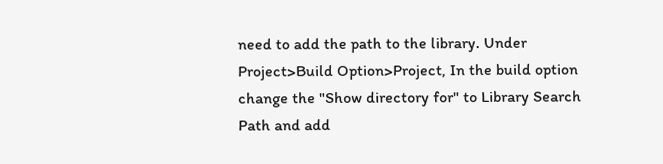need to add the path to the library. Under Project>Build Option>Project, In the build option change the "Show directory for" to Library Search Path and add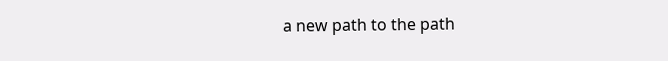a new path to the path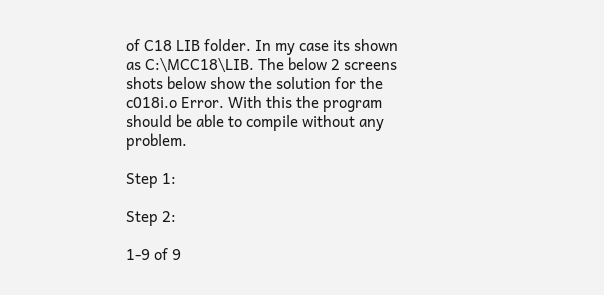of C18 LIB folder. In my case its shown as C:\MCC18\LIB. The below 2 screens shots below show the solution for the c018i.o Error. With this the program should be able to compile without any problem.

Step 1:

Step 2:

1-9 of 9